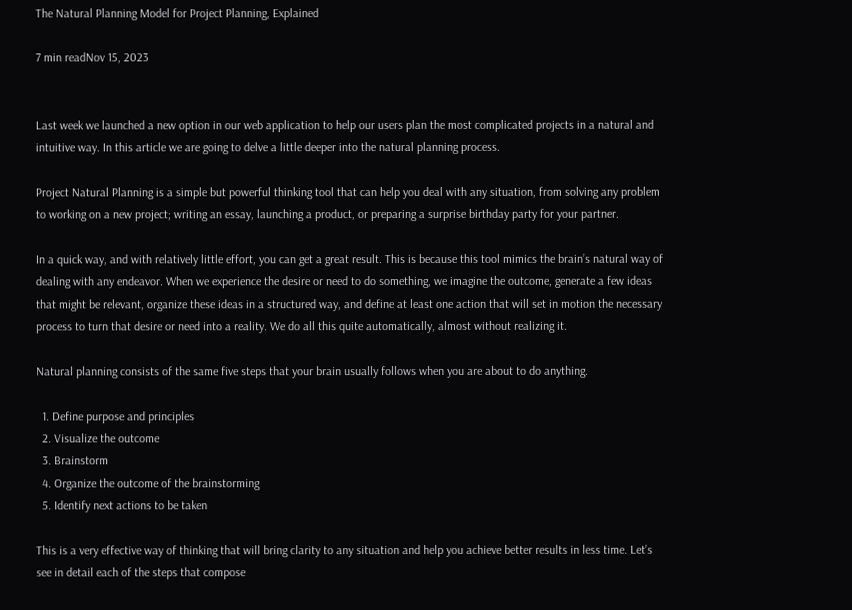The Natural Planning Model for Project Planning, Explained

7 min readNov 15, 2023


Last week we launched a new option in our web application to help our users plan the most complicated projects in a natural and intuitive way. In this article we are going to delve a little deeper into the natural planning process.

Project Natural Planning is a simple but powerful thinking tool that can help you deal with any situation, from solving any problem to working on a new project; writing an essay, launching a product, or preparing a surprise birthday party for your partner.

In a quick way, and with relatively little effort, you can get a great result. This is because this tool mimics the brain’s natural way of dealing with any endeavor. When we experience the desire or need to do something, we imagine the outcome, generate a few ideas that might be relevant, organize these ideas in a structured way, and define at least one action that will set in motion the necessary process to turn that desire or need into a reality. We do all this quite automatically, almost without realizing it.

Natural planning consists of the same five steps that your brain usually follows when you are about to do anything.

  1. Define purpose and principles
  2. Visualize the outcome
  3. Brainstorm
  4. Organize the outcome of the brainstorming
  5. Identify next actions to be taken

This is a very effective way of thinking that will bring clarity to any situation and help you achieve better results in less time. Let’s see in detail each of the steps that compose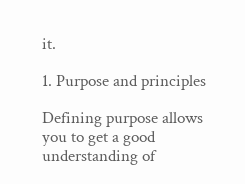it.

1. Purpose and principles

Defining purpose allows you to get a good understanding of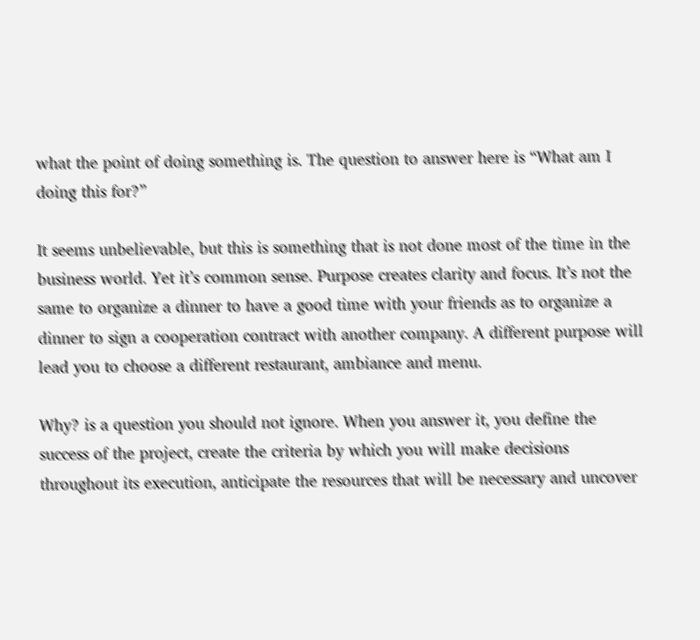what the point of doing something is. The question to answer here is “What am I doing this for?”

It seems unbelievable, but this is something that is not done most of the time in the business world. Yet it’s common sense. Purpose creates clarity and focus. It’s not the same to organize a dinner to have a good time with your friends as to organize a dinner to sign a cooperation contract with another company. A different purpose will lead you to choose a different restaurant, ambiance and menu.

Why? is a question you should not ignore. When you answer it, you define the success of the project, create the criteria by which you will make decisions throughout its execution, anticipate the resources that will be necessary and uncover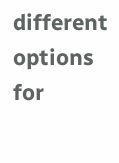different options for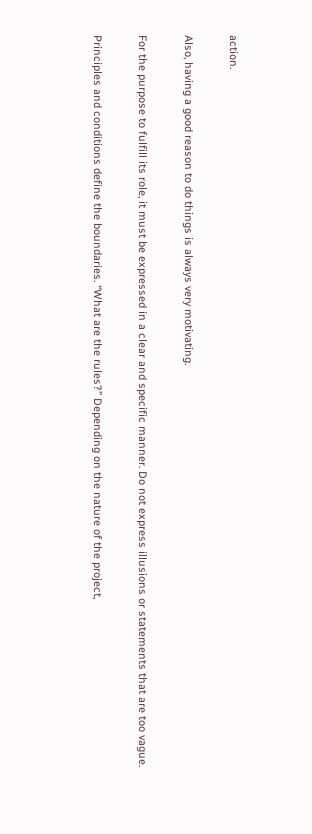action.

Also, having a good reason to do things is always very motivating.

For the purpose to fulfill its role, it must be expressed in a clear and specific manner. Do not express illusions or statements that are too vague.

Principles and conditions define the boundaries. “What are the rules?” Depending on the nature of the project,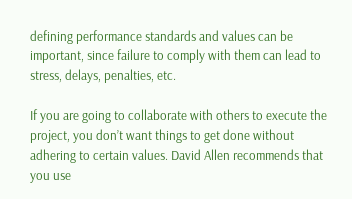defining performance standards and values can be important, since failure to comply with them can lead to stress, delays, penalties, etc.

If you are going to collaborate with others to execute the project, you don’t want things to get done without adhering to certain values. David Allen recommends that you use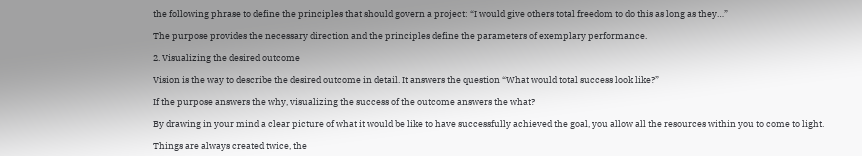the following phrase to define the principles that should govern a project: “I would give others total freedom to do this as long as they…”

The purpose provides the necessary direction and the principles define the parameters of exemplary performance.

2. Visualizing the desired outcome

Vision is the way to describe the desired outcome in detail. It answers the question “What would total success look like?”

If the purpose answers the why, visualizing the success of the outcome answers the what?

By drawing in your mind a clear picture of what it would be like to have successfully achieved the goal, you allow all the resources within you to come to light.

Things are always created twice, the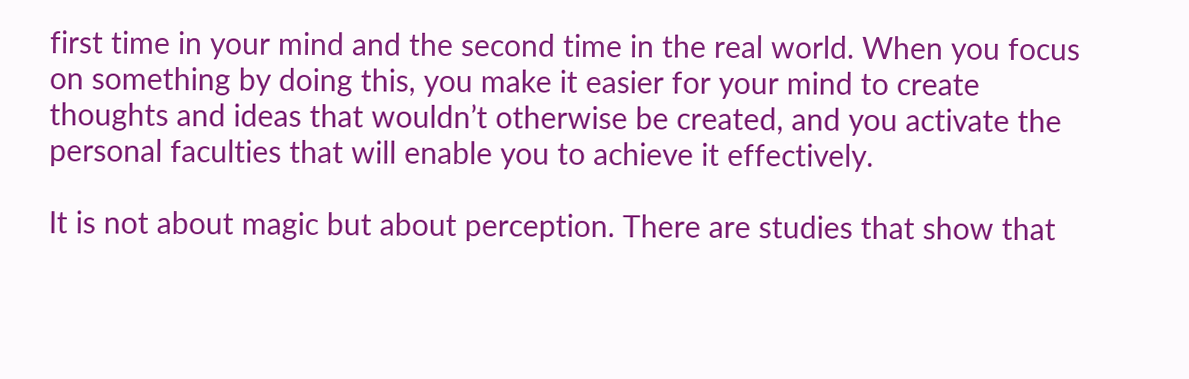first time in your mind and the second time in the real world. When you focus on something by doing this, you make it easier for your mind to create thoughts and ideas that wouldn’t otherwise be created, and you activate the personal faculties that will enable you to achieve it effectively.

It is not about magic but about perception. There are studies that show that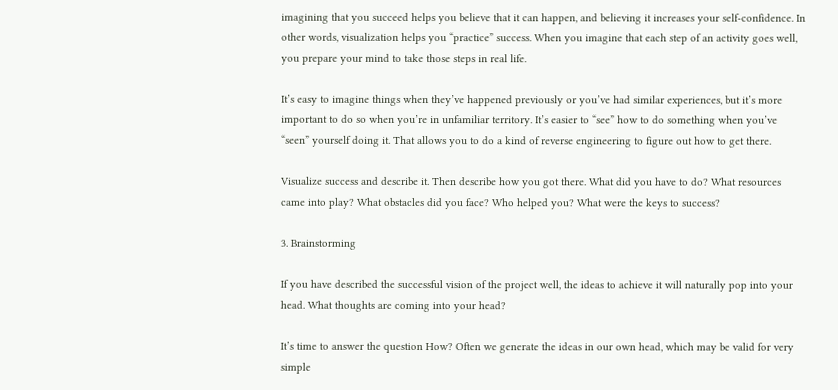imagining that you succeed helps you believe that it can happen, and believing it increases your self-confidence. In other words, visualization helps you “practice” success. When you imagine that each step of an activity goes well, you prepare your mind to take those steps in real life.

It’s easy to imagine things when they’ve happened previously or you’ve had similar experiences, but it’s more important to do so when you’re in unfamiliar territory. It’s easier to “see” how to do something when you’ve “seen” yourself doing it. That allows you to do a kind of reverse engineering to figure out how to get there.

Visualize success and describe it. Then describe how you got there. What did you have to do? What resources came into play? What obstacles did you face? Who helped you? What were the keys to success?

3. Brainstorming

If you have described the successful vision of the project well, the ideas to achieve it will naturally pop into your head. What thoughts are coming into your head?

It’s time to answer the question How? Often we generate the ideas in our own head, which may be valid for very simple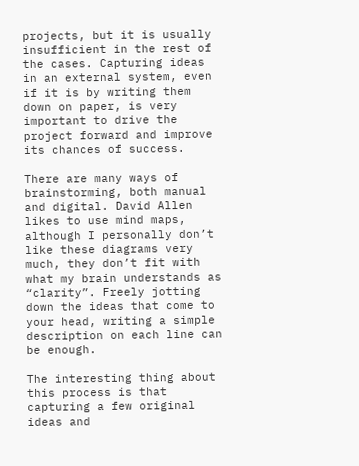projects, but it is usually insufficient in the rest of the cases. Capturing ideas in an external system, even if it is by writing them down on paper, is very important to drive the project forward and improve its chances of success.

There are many ways of brainstorming, both manual and digital. David Allen likes to use mind maps, although I personally don’t like these diagrams very much, they don’t fit with what my brain understands as “clarity”. Freely jotting down the ideas that come to your head, writing a simple description on each line can be enough.

The interesting thing about this process is that capturing a few original ideas and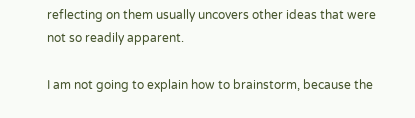reflecting on them usually uncovers other ideas that were not so readily apparent.

I am not going to explain how to brainstorm, because the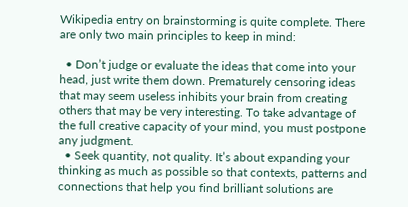Wikipedia entry on brainstorming is quite complete. There are only two main principles to keep in mind:

  • Don’t judge or evaluate the ideas that come into your head, just write them down. Prematurely censoring ideas that may seem useless inhibits your brain from creating others that may be very interesting. To take advantage of the full creative capacity of your mind, you must postpone any judgment.
  • Seek quantity, not quality. It’s about expanding your thinking as much as possible so that contexts, patterns and connections that help you find brilliant solutions are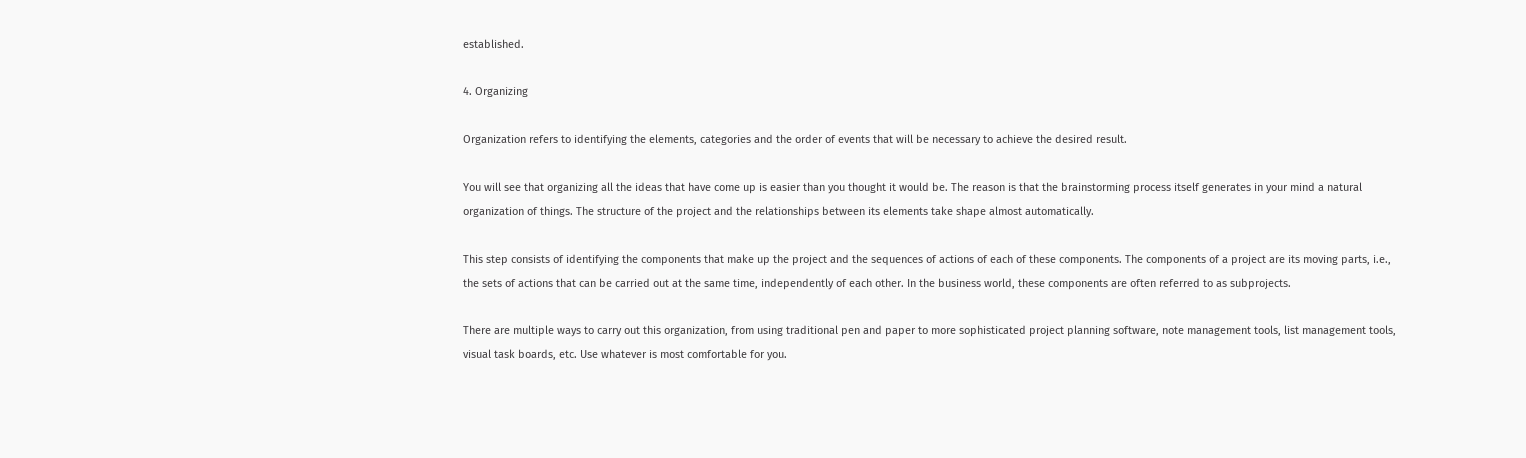established.

4. Organizing

Organization refers to identifying the elements, categories and the order of events that will be necessary to achieve the desired result.

You will see that organizing all the ideas that have come up is easier than you thought it would be. The reason is that the brainstorming process itself generates in your mind a natural organization of things. The structure of the project and the relationships between its elements take shape almost automatically.

This step consists of identifying the components that make up the project and the sequences of actions of each of these components. The components of a project are its moving parts, i.e., the sets of actions that can be carried out at the same time, independently of each other. In the business world, these components are often referred to as subprojects.

There are multiple ways to carry out this organization, from using traditional pen and paper to more sophisticated project planning software, note management tools, list management tools, visual task boards, etc. Use whatever is most comfortable for you.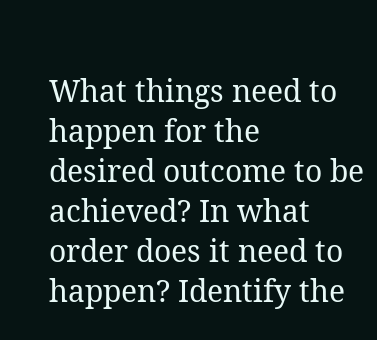What things need to happen for the desired outcome to be achieved? In what order does it need to happen? Identify the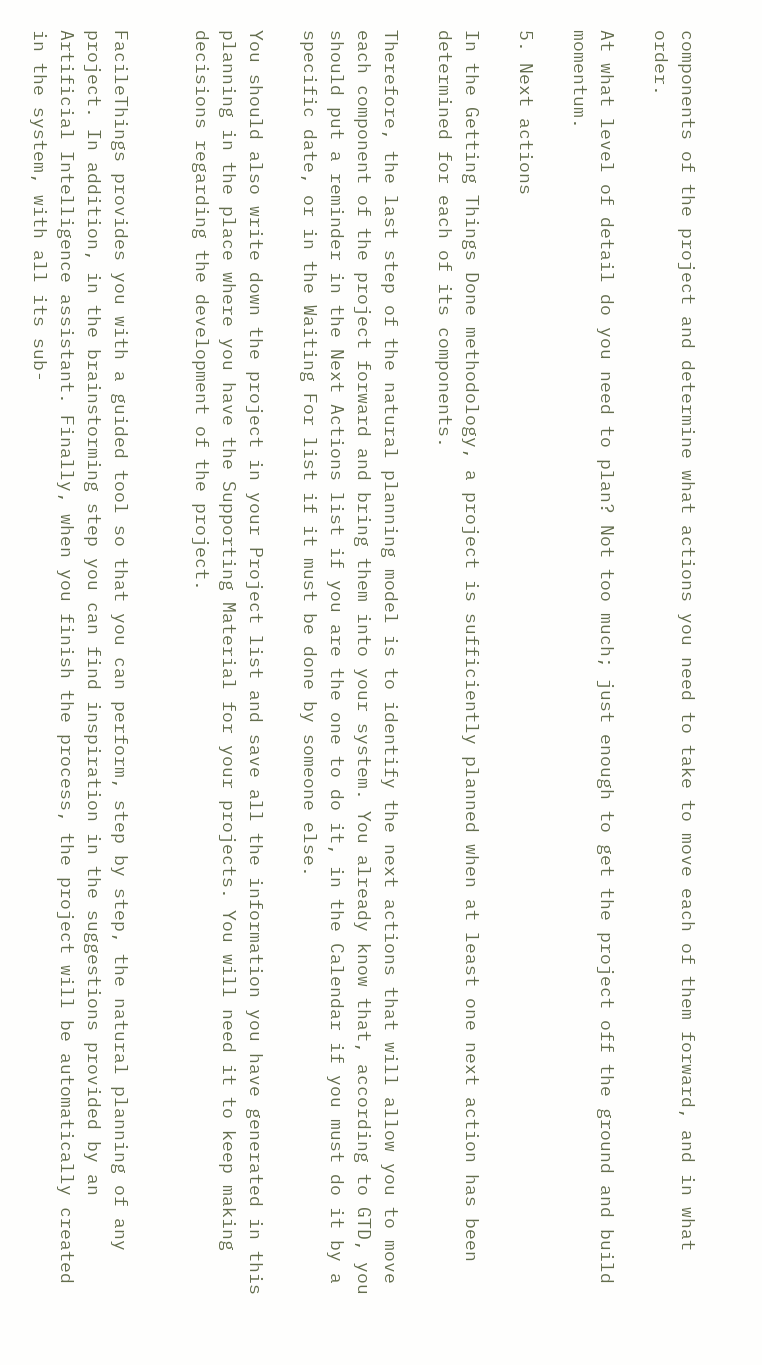components of the project and determine what actions you need to take to move each of them forward, and in what order.

At what level of detail do you need to plan? Not too much; just enough to get the project off the ground and build momentum.

5. Next actions

In the Getting Things Done methodology, a project is sufficiently planned when at least one next action has been determined for each of its components.

Therefore, the last step of the natural planning model is to identify the next actions that will allow you to move each component of the project forward and bring them into your system. You already know that, according to GTD, you should put a reminder in the Next Actions list if you are the one to do it, in the Calendar if you must do it by a specific date, or in the Waiting For list if it must be done by someone else.

You should also write down the project in your Project list and save all the information you have generated in this planning in the place where you have the Supporting Material for your projects. You will need it to keep making decisions regarding the development of the project.


FacileThings provides you with a guided tool so that you can perform, step by step, the natural planning of any project. In addition, in the brainstorming step you can find inspiration in the suggestions provided by an Artificial Intelligence assistant. Finally, when you finish the process, the project will be automatically created in the system, with all its sub-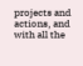projects and actions, and with all the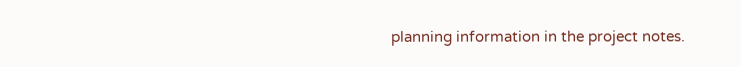planning information in the project notes.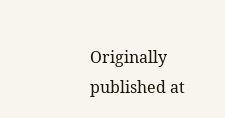Originally published at